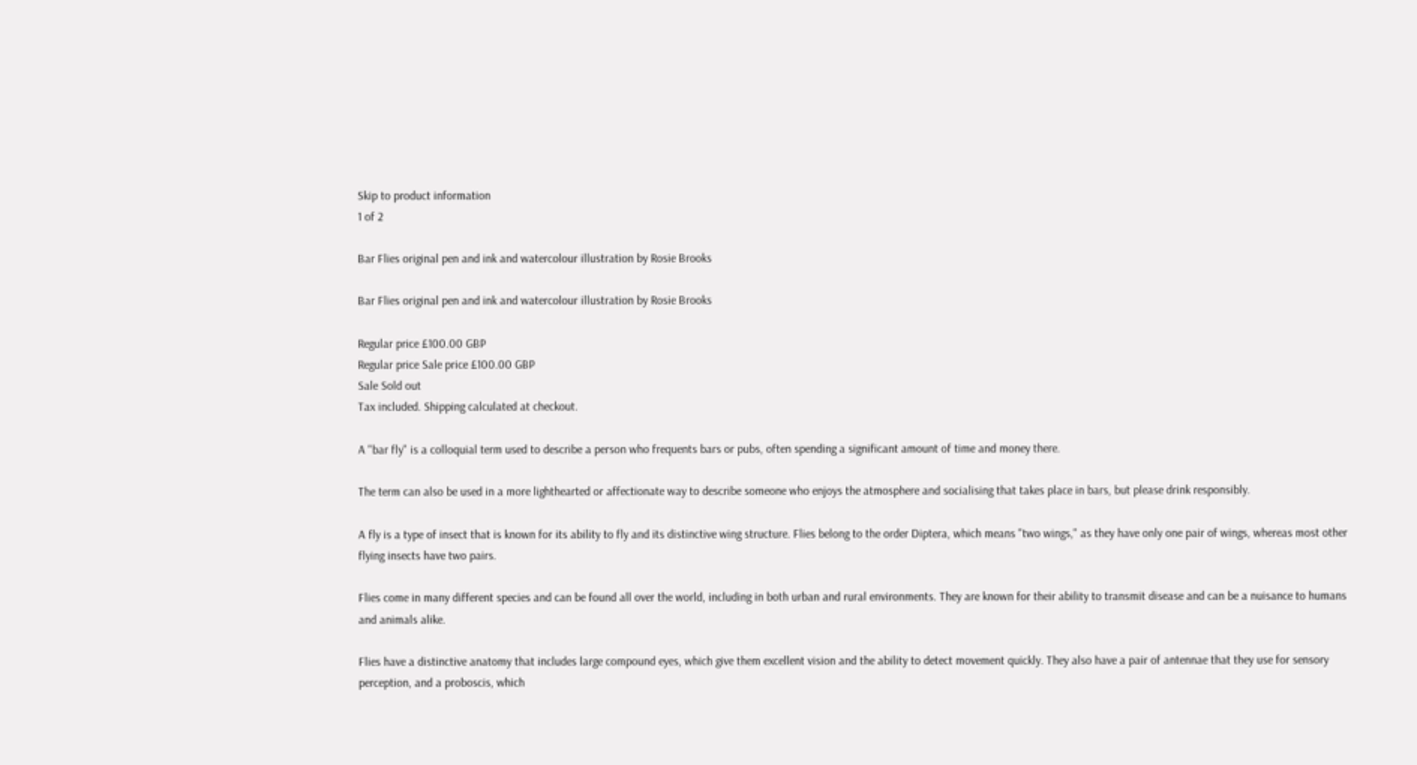Skip to product information
1 of 2

Bar Flies original pen and ink and watercolour illustration by Rosie Brooks

Bar Flies original pen and ink and watercolour illustration by Rosie Brooks

Regular price £100.00 GBP
Regular price Sale price £100.00 GBP
Sale Sold out
Tax included. Shipping calculated at checkout.

A "bar fly" is a colloquial term used to describe a person who frequents bars or pubs, often spending a significant amount of time and money there.

The term can also be used in a more lighthearted or affectionate way to describe someone who enjoys the atmosphere and socialising that takes place in bars, but please drink responsibly.

A fly is a type of insect that is known for its ability to fly and its distinctive wing structure. Flies belong to the order Diptera, which means "two wings," as they have only one pair of wings, whereas most other flying insects have two pairs.

Flies come in many different species and can be found all over the world, including in both urban and rural environments. They are known for their ability to transmit disease and can be a nuisance to humans and animals alike.

Flies have a distinctive anatomy that includes large compound eyes, which give them excellent vision and the ability to detect movement quickly. They also have a pair of antennae that they use for sensory perception, and a proboscis, which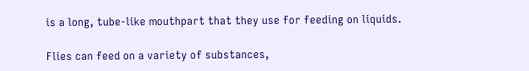is a long, tube-like mouthpart that they use for feeding on liquids.

Flies can feed on a variety of substances,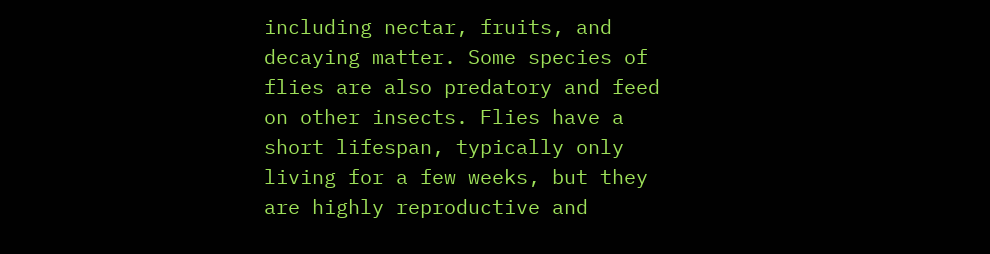including nectar, fruits, and decaying matter. Some species of flies are also predatory and feed on other insects. Flies have a short lifespan, typically only living for a few weeks, but they are highly reproductive and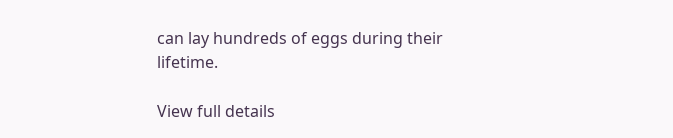can lay hundreds of eggs during their lifetime.

View full details